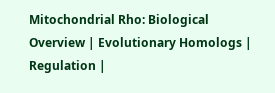Mitochondrial Rho: Biological Overview | Evolutionary Homologs | Regulation |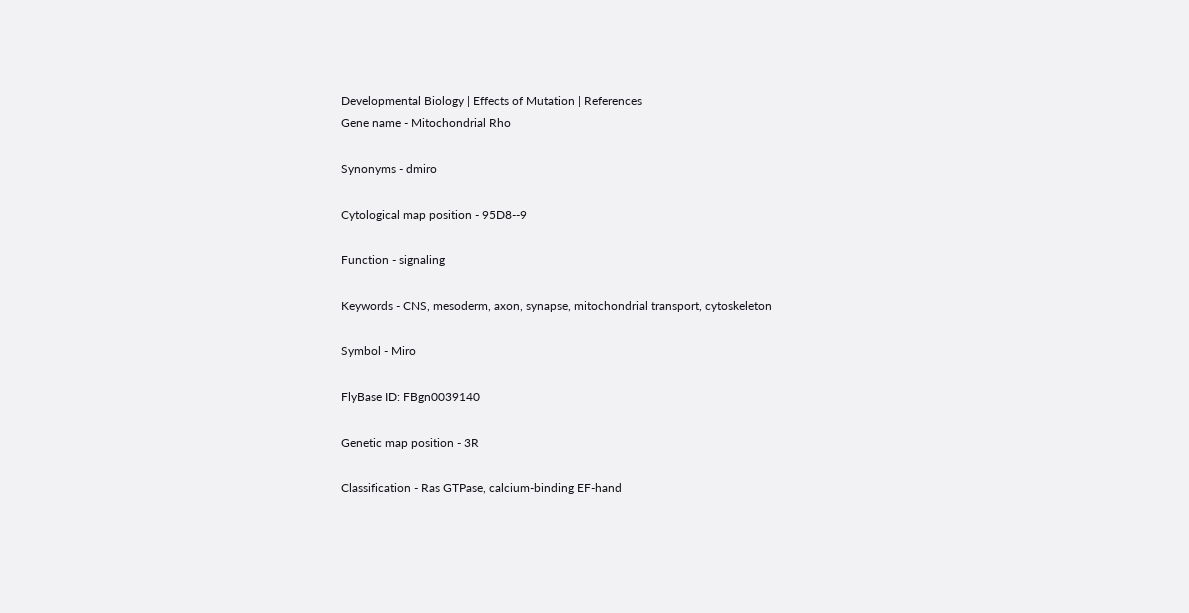Developmental Biology | Effects of Mutation | References
Gene name - Mitochondrial Rho

Synonyms - dmiro

Cytological map position - 95D8--9

Function - signaling

Keywords - CNS, mesoderm, axon, synapse, mitochondrial transport, cytoskeleton

Symbol - Miro

FlyBase ID: FBgn0039140

Genetic map position - 3R

Classification - Ras GTPase, calcium-binding EF-hand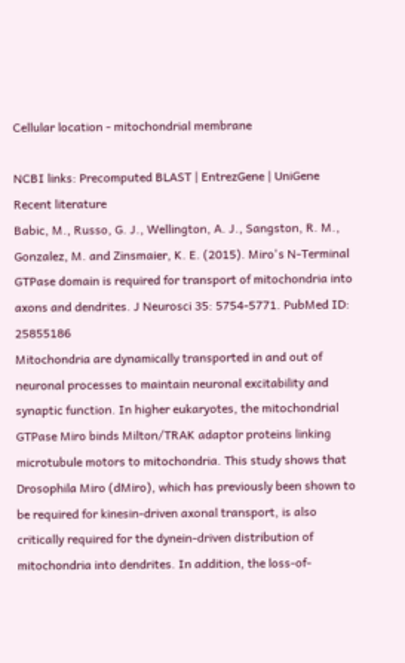Cellular location - mitochondrial membrane

NCBI links: Precomputed BLAST | EntrezGene | UniGene
Recent literature
Babic, M., Russo, G. J., Wellington, A. J., Sangston, R. M., Gonzalez, M. and Zinsmaier, K. E. (2015). Miro's N-Terminal GTPase domain is required for transport of mitochondria into axons and dendrites. J Neurosci 35: 5754-5771. PubMed ID: 25855186
Mitochondria are dynamically transported in and out of neuronal processes to maintain neuronal excitability and synaptic function. In higher eukaryotes, the mitochondrial GTPase Miro binds Milton/TRAK adaptor proteins linking microtubule motors to mitochondria. This study shows that Drosophila Miro (dMiro), which has previously been shown to be required for kinesin-driven axonal transport, is also critically required for the dynein-driven distribution of mitochondria into dendrites. In addition, the loss-of-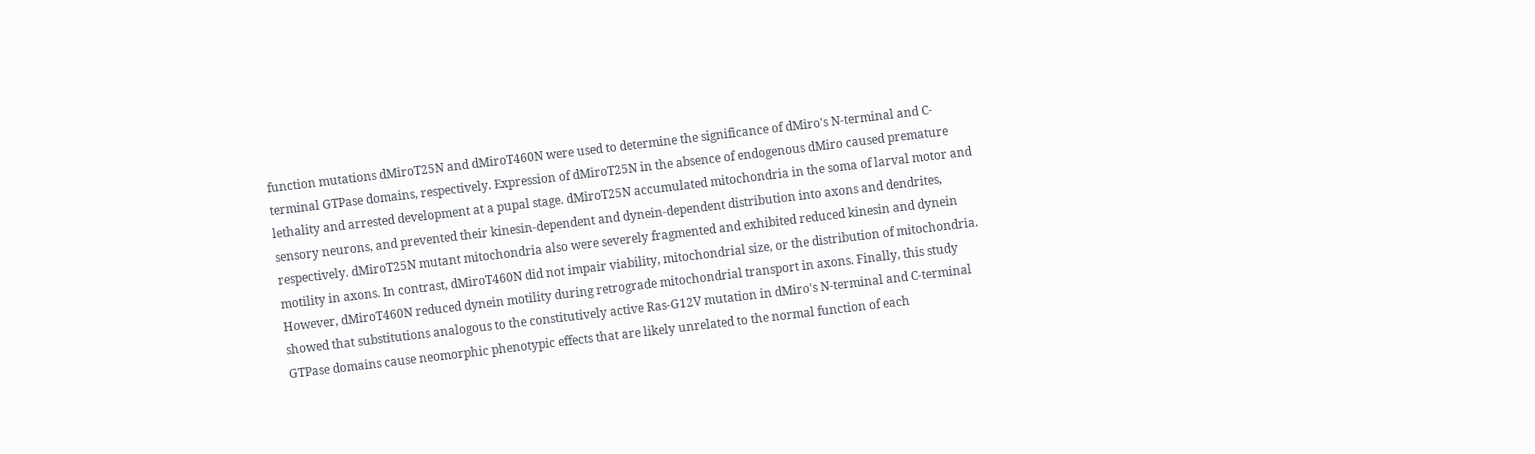function mutations dMiroT25N and dMiroT460N were used to determine the significance of dMiro's N-terminal and C-terminal GTPase domains, respectively. Expression of dMiroT25N in the absence of endogenous dMiro caused premature lethality and arrested development at a pupal stage. dMiroT25N accumulated mitochondria in the soma of larval motor and sensory neurons, and prevented their kinesin-dependent and dynein-dependent distribution into axons and dendrites, respectively. dMiroT25N mutant mitochondria also were severely fragmented and exhibited reduced kinesin and dynein motility in axons. In contrast, dMiroT460N did not impair viability, mitochondrial size, or the distribution of mitochondria. However, dMiroT460N reduced dynein motility during retrograde mitochondrial transport in axons. Finally, this study showed that substitutions analogous to the constitutively active Ras-G12V mutation in dMiro's N-terminal and C-terminal GTPase domains cause neomorphic phenotypic effects that are likely unrelated to the normal function of each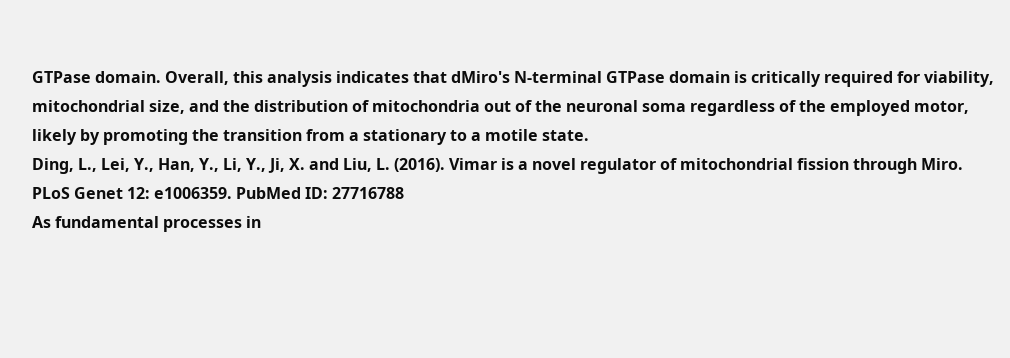GTPase domain. Overall, this analysis indicates that dMiro's N-terminal GTPase domain is critically required for viability, mitochondrial size, and the distribution of mitochondria out of the neuronal soma regardless of the employed motor, likely by promoting the transition from a stationary to a motile state.
Ding, L., Lei, Y., Han, Y., Li, Y., Ji, X. and Liu, L. (2016). Vimar is a novel regulator of mitochondrial fission through Miro. PLoS Genet 12: e1006359. PubMed ID: 27716788
As fundamental processes in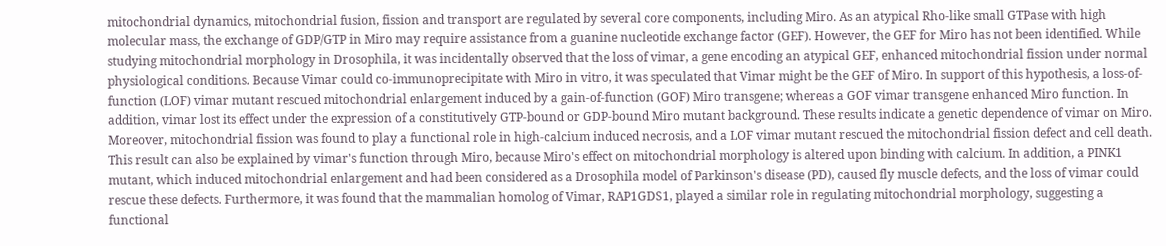mitochondrial dynamics, mitochondrial fusion, fission and transport are regulated by several core components, including Miro. As an atypical Rho-like small GTPase with high molecular mass, the exchange of GDP/GTP in Miro may require assistance from a guanine nucleotide exchange factor (GEF). However, the GEF for Miro has not been identified. While studying mitochondrial morphology in Drosophila, it was incidentally observed that the loss of vimar, a gene encoding an atypical GEF, enhanced mitochondrial fission under normal physiological conditions. Because Vimar could co-immunoprecipitate with Miro in vitro, it was speculated that Vimar might be the GEF of Miro. In support of this hypothesis, a loss-of-function (LOF) vimar mutant rescued mitochondrial enlargement induced by a gain-of-function (GOF) Miro transgene; whereas a GOF vimar transgene enhanced Miro function. In addition, vimar lost its effect under the expression of a constitutively GTP-bound or GDP-bound Miro mutant background. These results indicate a genetic dependence of vimar on Miro. Moreover, mitochondrial fission was found to play a functional role in high-calcium induced necrosis, and a LOF vimar mutant rescued the mitochondrial fission defect and cell death. This result can also be explained by vimar's function through Miro, because Miro's effect on mitochondrial morphology is altered upon binding with calcium. In addition, a PINK1 mutant, which induced mitochondrial enlargement and had been considered as a Drosophila model of Parkinson's disease (PD), caused fly muscle defects, and the loss of vimar could rescue these defects. Furthermore, it was found that the mammalian homolog of Vimar, RAP1GDS1, played a similar role in regulating mitochondrial morphology, suggesting a functional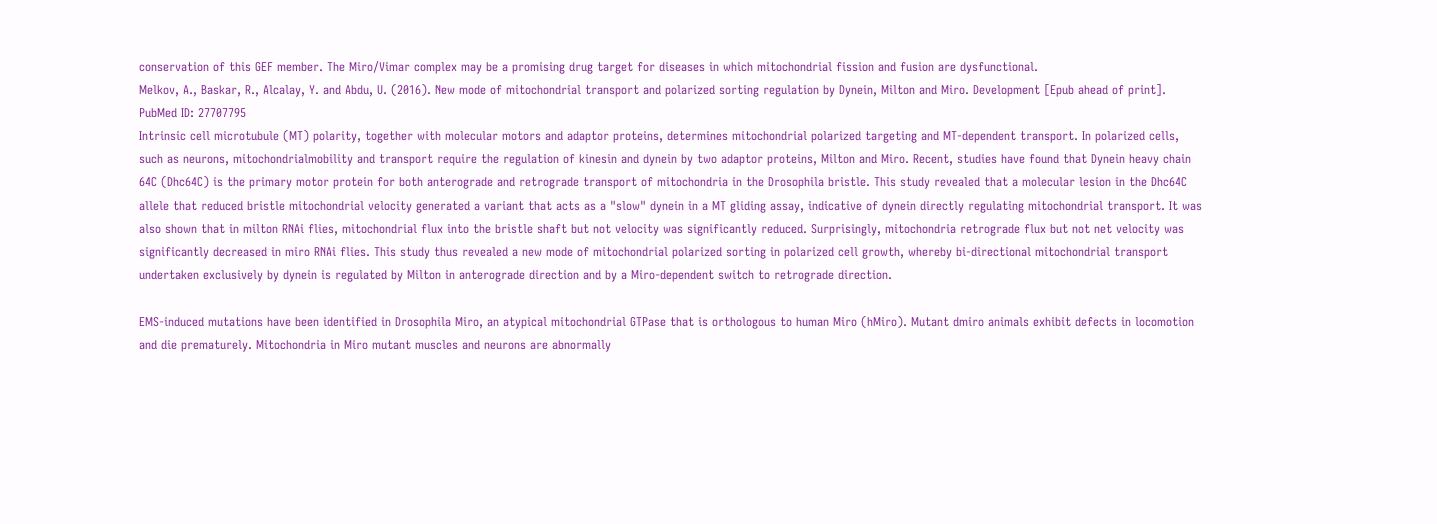conservation of this GEF member. The Miro/Vimar complex may be a promising drug target for diseases in which mitochondrial fission and fusion are dysfunctional.
Melkov, A., Baskar, R., Alcalay, Y. and Abdu, U. (2016). New mode of mitochondrial transport and polarized sorting regulation by Dynein, Milton and Miro. Development [Epub ahead of print]. PubMed ID: 27707795
Intrinsic cell microtubule (MT) polarity, together with molecular motors and adaptor proteins, determines mitochondrial polarized targeting and MT-dependent transport. In polarized cells, such as neurons, mitochondrialmobility and transport require the regulation of kinesin and dynein by two adaptor proteins, Milton and Miro. Recent, studies have found that Dynein heavy chain 64C (Dhc64C) is the primary motor protein for both anterograde and retrograde transport of mitochondria in the Drosophila bristle. This study revealed that a molecular lesion in the Dhc64C allele that reduced bristle mitochondrial velocity generated a variant that acts as a "slow" dynein in a MT gliding assay, indicative of dynein directly regulating mitochondrial transport. It was also shown that in milton RNAi flies, mitochondrial flux into the bristle shaft but not velocity was significantly reduced. Surprisingly, mitochondria retrograde flux but not net velocity was significantly decreased in miro RNAi flies. This study thus revealed a new mode of mitochondrial polarized sorting in polarized cell growth, whereby bi-directional mitochondrial transport undertaken exclusively by dynein is regulated by Milton in anterograde direction and by a Miro-dependent switch to retrograde direction.

EMS-induced mutations have been identified in Drosophila Miro, an atypical mitochondrial GTPase that is orthologous to human Miro (hMiro). Mutant dmiro animals exhibit defects in locomotion and die prematurely. Mitochondria in Miro mutant muscles and neurons are abnormally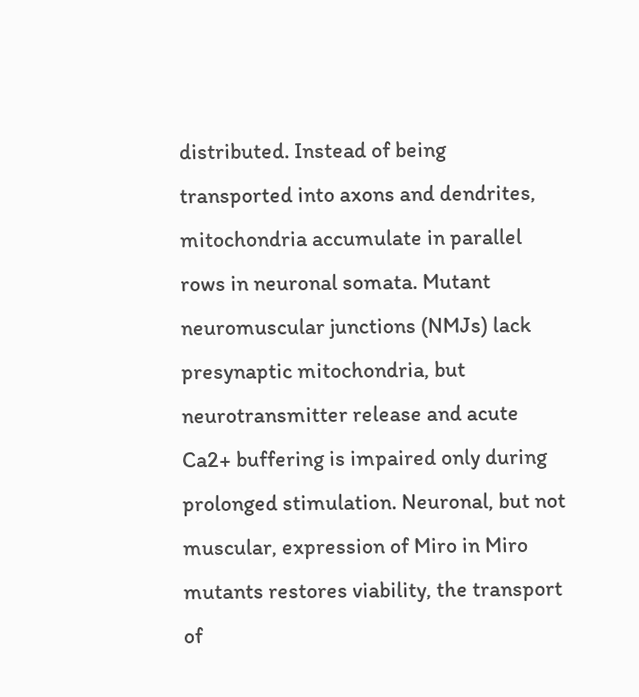distributed. Instead of being transported into axons and dendrites, mitochondria accumulate in parallel rows in neuronal somata. Mutant neuromuscular junctions (NMJs) lack presynaptic mitochondria, but neurotransmitter release and acute Ca2+ buffering is impaired only during prolonged stimulation. Neuronal, but not muscular, expression of Miro in Miro mutants restores viability, the transport of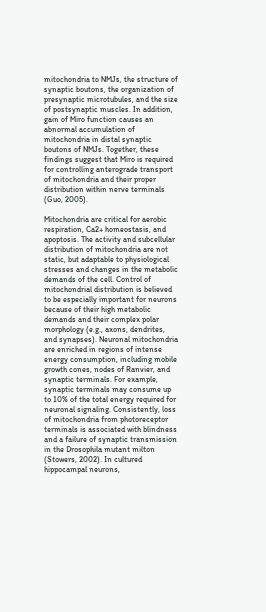mitochondria to NMJs, the structure of synaptic boutons, the organization of presynaptic microtubules, and the size of postsynaptic muscles. In addition, gain of Miro function causes an abnormal accumulation of mitochondria in distal synaptic boutons of NMJs. Together, these findings suggest that Miro is required for controlling anterograde transport of mitochondria and their proper distribution within nerve terminals (Guo, 2005).

Mitochondria are critical for aerobic respiration, Ca2+ homeostasis, and apoptosis. The activity and subcellular distribution of mitochondria are not static, but adaptable to physiological stresses and changes in the metabolic demands of the cell. Control of mitochondrial distribution is believed to be especially important for neurons because of their high metabolic demands and their complex polar morphology (e.g., axons, dendrites, and synapses). Neuronal mitochondria are enriched in regions of intense energy consumption, including mobile growth cones, nodes of Ranvier, and synaptic terminals. For example, synaptic terminals may consume up to 10% of the total energy required for neuronal signaling. Consistently, loss of mitochondria from photoreceptor terminals is associated with blindness and a failure of synaptic transmission in the Drosophila mutant milton (Stowers, 2002). In cultured hippocampal neurons,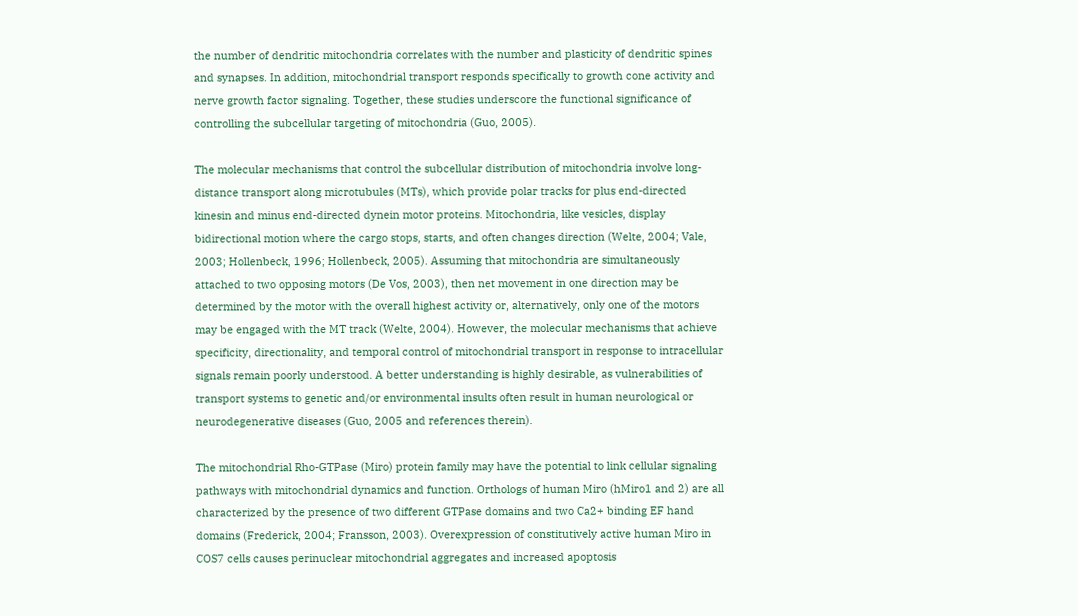the number of dendritic mitochondria correlates with the number and plasticity of dendritic spines and synapses. In addition, mitochondrial transport responds specifically to growth cone activity and nerve growth factor signaling. Together, these studies underscore the functional significance of controlling the subcellular targeting of mitochondria (Guo, 2005).

The molecular mechanisms that control the subcellular distribution of mitochondria involve long-distance transport along microtubules (MTs), which provide polar tracks for plus end-directed kinesin and minus end-directed dynein motor proteins. Mitochondria, like vesicles, display bidirectional motion where the cargo stops, starts, and often changes direction (Welte, 2004; Vale, 2003; Hollenbeck, 1996; Hollenbeck, 2005). Assuming that mitochondria are simultaneously attached to two opposing motors (De Vos, 2003), then net movement in one direction may be determined by the motor with the overall highest activity or, alternatively, only one of the motors may be engaged with the MT track (Welte, 2004). However, the molecular mechanisms that achieve specificity, directionality, and temporal control of mitochondrial transport in response to intracellular signals remain poorly understood. A better understanding is highly desirable, as vulnerabilities of transport systems to genetic and/or environmental insults often result in human neurological or neurodegenerative diseases (Guo, 2005 and references therein).

The mitochondrial Rho-GTPase (Miro) protein family may have the potential to link cellular signaling pathways with mitochondrial dynamics and function. Orthologs of human Miro (hMiro1 and 2) are all characterized by the presence of two different GTPase domains and two Ca2+ binding EF hand domains (Frederick, 2004; Fransson, 2003). Overexpression of constitutively active human Miro in COS7 cells causes perinuclear mitochondrial aggregates and increased apoptosis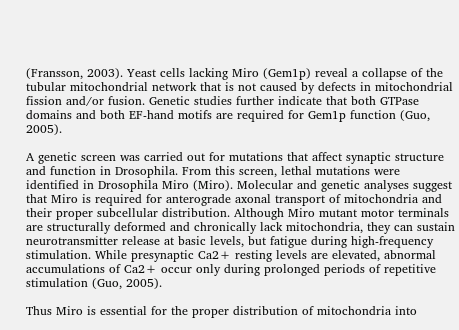(Fransson, 2003). Yeast cells lacking Miro (Gem1p) reveal a collapse of the tubular mitochondrial network that is not caused by defects in mitochondrial fission and/or fusion. Genetic studies further indicate that both GTPase domains and both EF-hand motifs are required for Gem1p function (Guo, 2005).

A genetic screen was carried out for mutations that affect synaptic structure and function in Drosophila. From this screen, lethal mutations were identified in Drosophila Miro (Miro). Molecular and genetic analyses suggest that Miro is required for anterograde axonal transport of mitochondria and their proper subcellular distribution. Although Miro mutant motor terminals are structurally deformed and chronically lack mitochondria, they can sustain neurotransmitter release at basic levels, but fatigue during high-frequency stimulation. While presynaptic Ca2+ resting levels are elevated, abnormal accumulations of Ca2+ occur only during prolonged periods of repetitive stimulation (Guo, 2005).

Thus Miro is essential for the proper distribution of mitochondria into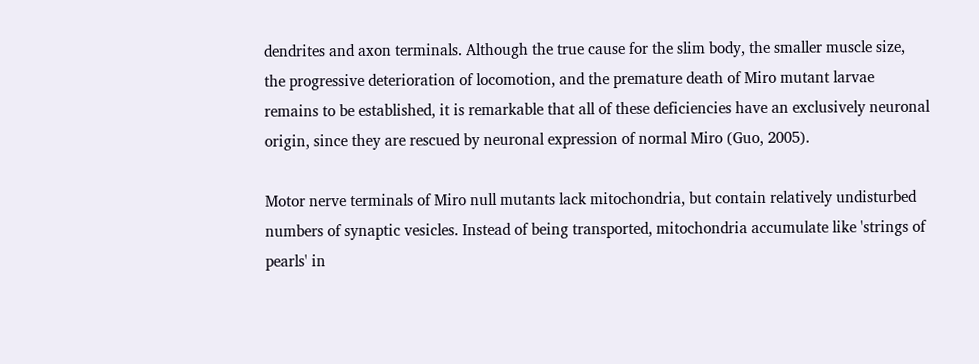dendrites and axon terminals. Although the true cause for the slim body, the smaller muscle size, the progressive deterioration of locomotion, and the premature death of Miro mutant larvae remains to be established, it is remarkable that all of these deficiencies have an exclusively neuronal origin, since they are rescued by neuronal expression of normal Miro (Guo, 2005).

Motor nerve terminals of Miro null mutants lack mitochondria, but contain relatively undisturbed numbers of synaptic vesicles. Instead of being transported, mitochondria accumulate like 'strings of pearls' in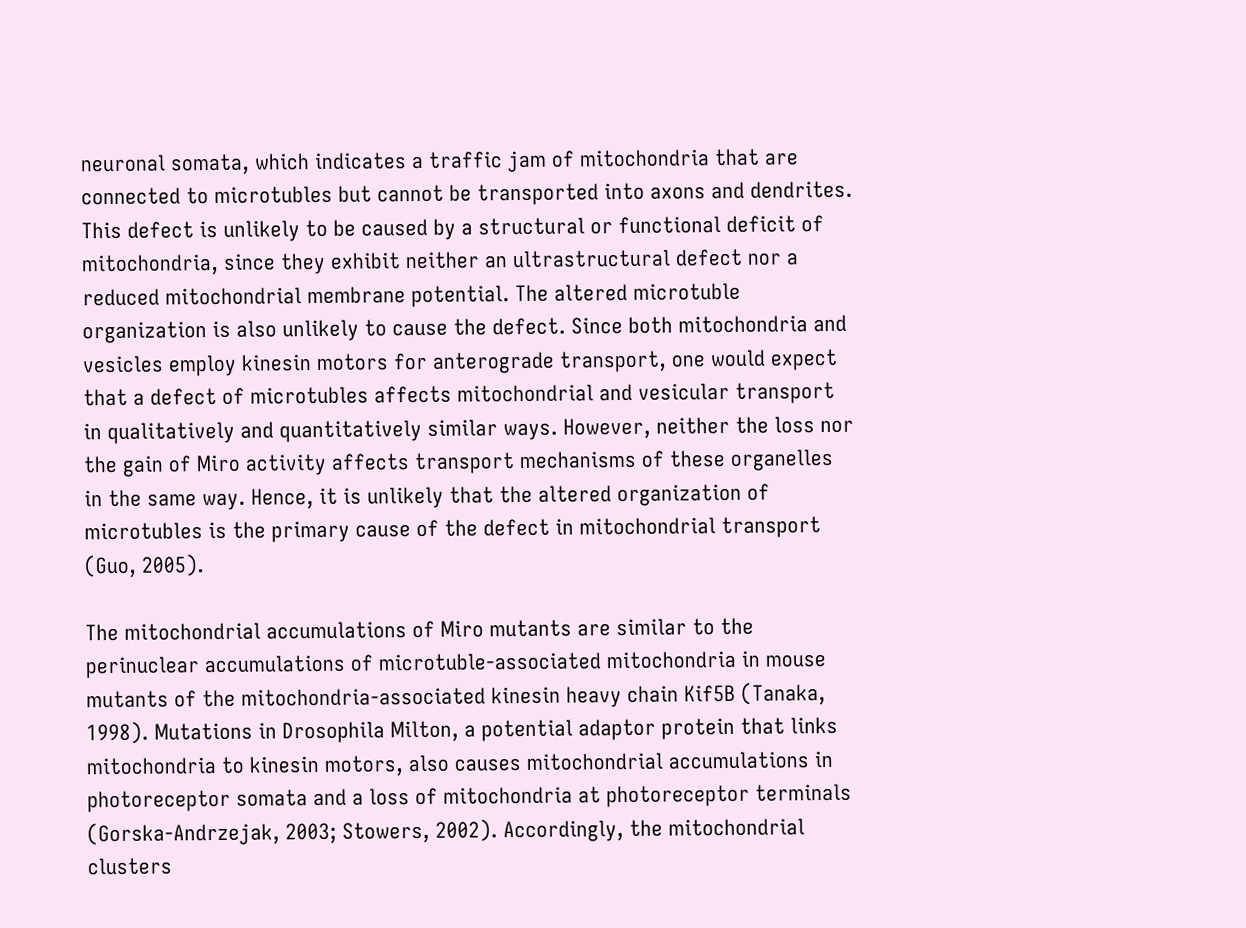neuronal somata, which indicates a traffic jam of mitochondria that are connected to microtubles but cannot be transported into axons and dendrites. This defect is unlikely to be caused by a structural or functional deficit of mitochondria, since they exhibit neither an ultrastructural defect nor a reduced mitochondrial membrane potential. The altered microtuble organization is also unlikely to cause the defect. Since both mitochondria and vesicles employ kinesin motors for anterograde transport, one would expect that a defect of microtubles affects mitochondrial and vesicular transport in qualitatively and quantitatively similar ways. However, neither the loss nor the gain of Miro activity affects transport mechanisms of these organelles in the same way. Hence, it is unlikely that the altered organization of microtubles is the primary cause of the defect in mitochondrial transport (Guo, 2005).

The mitochondrial accumulations of Miro mutants are similar to the perinuclear accumulations of microtuble-associated mitochondria in mouse mutants of the mitochondria-associated kinesin heavy chain Kif5B (Tanaka, 1998). Mutations in Drosophila Milton, a potential adaptor protein that links mitochondria to kinesin motors, also causes mitochondrial accumulations in photoreceptor somata and a loss of mitochondria at photoreceptor terminals (Gorska-Andrzejak, 2003; Stowers, 2002). Accordingly, the mitochondrial clusters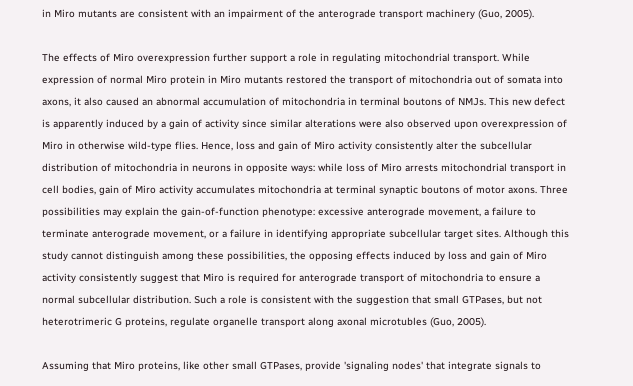in Miro mutants are consistent with an impairment of the anterograde transport machinery (Guo, 2005).

The effects of Miro overexpression further support a role in regulating mitochondrial transport. While expression of normal Miro protein in Miro mutants restored the transport of mitochondria out of somata into axons, it also caused an abnormal accumulation of mitochondria in terminal boutons of NMJs. This new defect is apparently induced by a gain of activity since similar alterations were also observed upon overexpression of Miro in otherwise wild-type flies. Hence, loss and gain of Miro activity consistently alter the subcellular distribution of mitochondria in neurons in opposite ways: while loss of Miro arrests mitochondrial transport in cell bodies, gain of Miro activity accumulates mitochondria at terminal synaptic boutons of motor axons. Three possibilities may explain the gain-of-function phenotype: excessive anterograde movement, a failure to terminate anterograde movement, or a failure in identifying appropriate subcellular target sites. Although this study cannot distinguish among these possibilities, the opposing effects induced by loss and gain of Miro activity consistently suggest that Miro is required for anterograde transport of mitochondria to ensure a normal subcellular distribution. Such a role is consistent with the suggestion that small GTPases, but not heterotrimeric G proteins, regulate organelle transport along axonal microtubles (Guo, 2005).

Assuming that Miro proteins, like other small GTPases, provide 'signaling nodes' that integrate signals to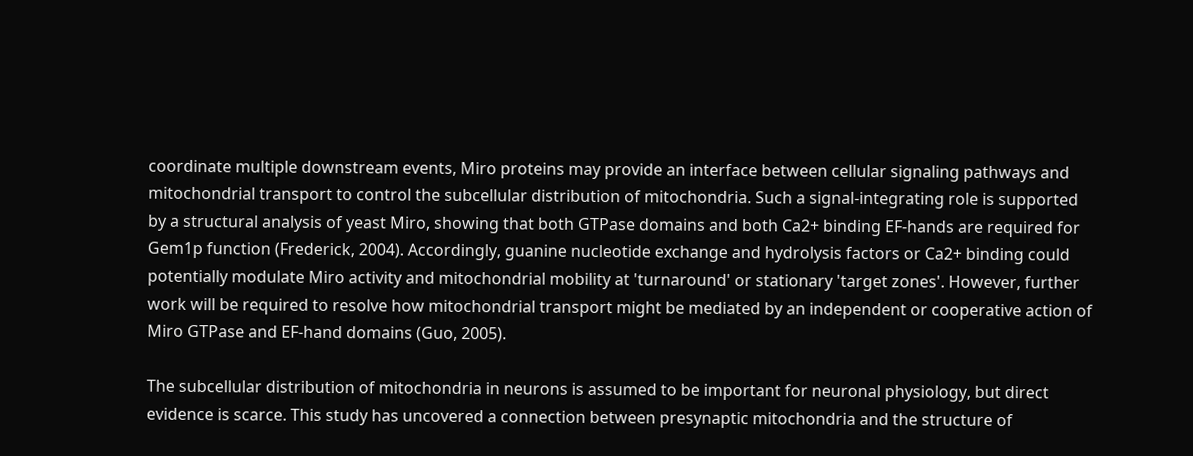coordinate multiple downstream events, Miro proteins may provide an interface between cellular signaling pathways and mitochondrial transport to control the subcellular distribution of mitochondria. Such a signal-integrating role is supported by a structural analysis of yeast Miro, showing that both GTPase domains and both Ca2+ binding EF-hands are required for Gem1p function (Frederick, 2004). Accordingly, guanine nucleotide exchange and hydrolysis factors or Ca2+ binding could potentially modulate Miro activity and mitochondrial mobility at 'turnaround' or stationary 'target zones'. However, further work will be required to resolve how mitochondrial transport might be mediated by an independent or cooperative action of Miro GTPase and EF-hand domains (Guo, 2005).

The subcellular distribution of mitochondria in neurons is assumed to be important for neuronal physiology, but direct evidence is scarce. This study has uncovered a connection between presynaptic mitochondria and the structure of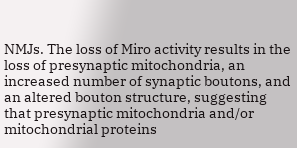NMJs. The loss of Miro activity results in the loss of presynaptic mitochondria, an increased number of synaptic boutons, and an altered bouton structure, suggesting that presynaptic mitochondria and/or mitochondrial proteins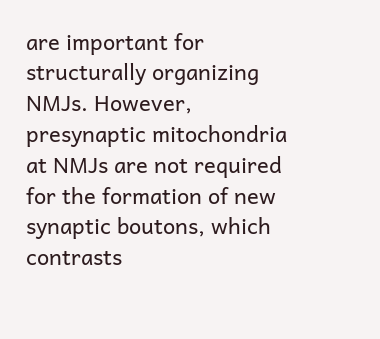are important for structurally organizing NMJs. However, presynaptic mitochondria at NMJs are not required for the formation of new synaptic boutons, which contrasts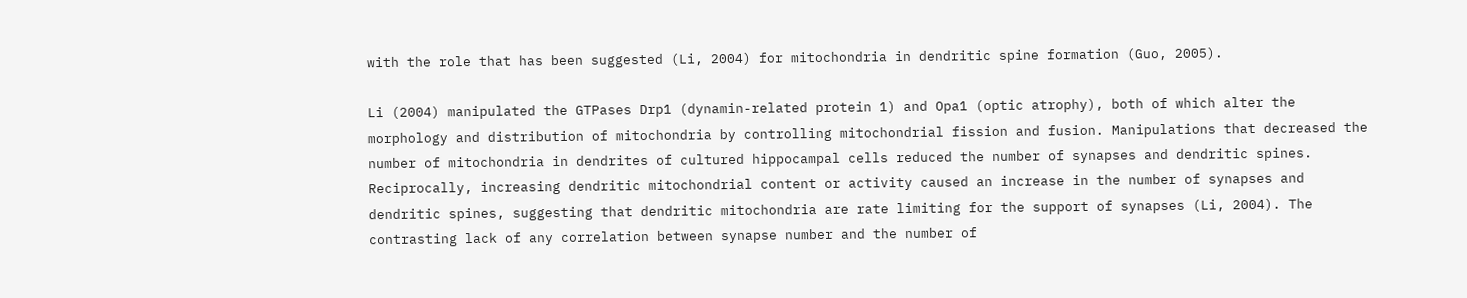with the role that has been suggested (Li, 2004) for mitochondria in dendritic spine formation (Guo, 2005).

Li (2004) manipulated the GTPases Drp1 (dynamin-related protein 1) and Opa1 (optic atrophy), both of which alter the morphology and distribution of mitochondria by controlling mitochondrial fission and fusion. Manipulations that decreased the number of mitochondria in dendrites of cultured hippocampal cells reduced the number of synapses and dendritic spines. Reciprocally, increasing dendritic mitochondrial content or activity caused an increase in the number of synapses and dendritic spines, suggesting that dendritic mitochondria are rate limiting for the support of synapses (Li, 2004). The contrasting lack of any correlation between synapse number and the number of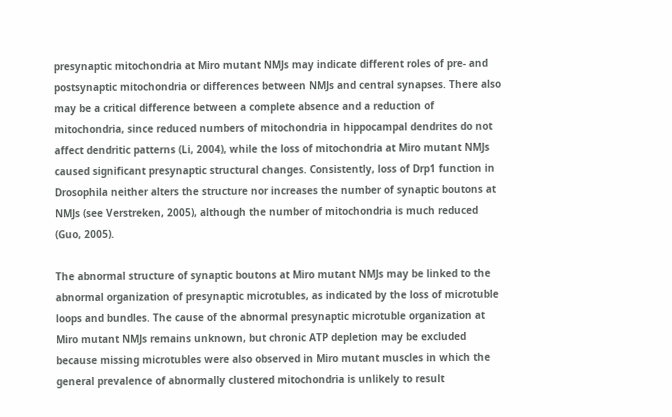presynaptic mitochondria at Miro mutant NMJs may indicate different roles of pre- and postsynaptic mitochondria or differences between NMJs and central synapses. There also may be a critical difference between a complete absence and a reduction of mitochondria, since reduced numbers of mitochondria in hippocampal dendrites do not affect dendritic patterns (Li, 2004), while the loss of mitochondria at Miro mutant NMJs caused significant presynaptic structural changes. Consistently, loss of Drp1 function in Drosophila neither alters the structure nor increases the number of synaptic boutons at NMJs (see Verstreken, 2005), although the number of mitochondria is much reduced (Guo, 2005).

The abnormal structure of synaptic boutons at Miro mutant NMJs may be linked to the abnormal organization of presynaptic microtubles, as indicated by the loss of microtuble loops and bundles. The cause of the abnormal presynaptic microtuble organization at Miro mutant NMJs remains unknown, but chronic ATP depletion may be excluded because missing microtubles were also observed in Miro mutant muscles in which the general prevalence of abnormally clustered mitochondria is unlikely to result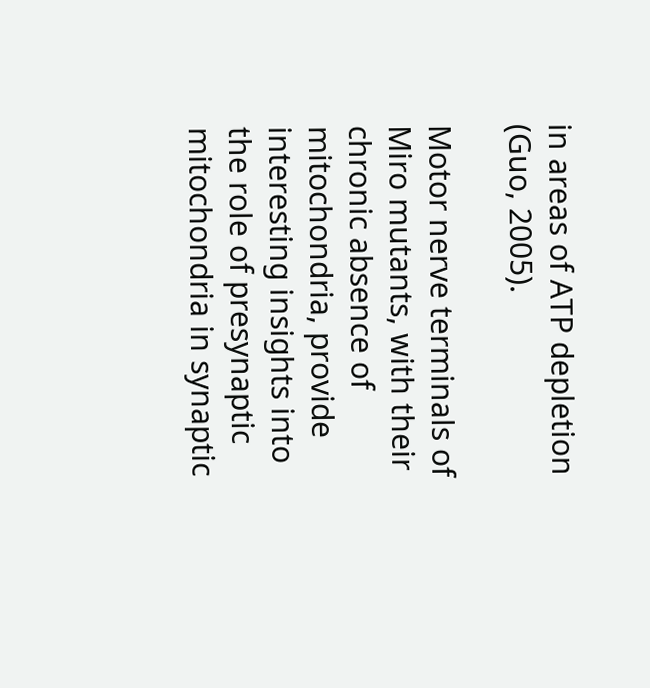in areas of ATP depletion (Guo, 2005).

Motor nerve terminals of Miro mutants, with their chronic absence of mitochondria, provide interesting insights into the role of presynaptic mitochondria in synaptic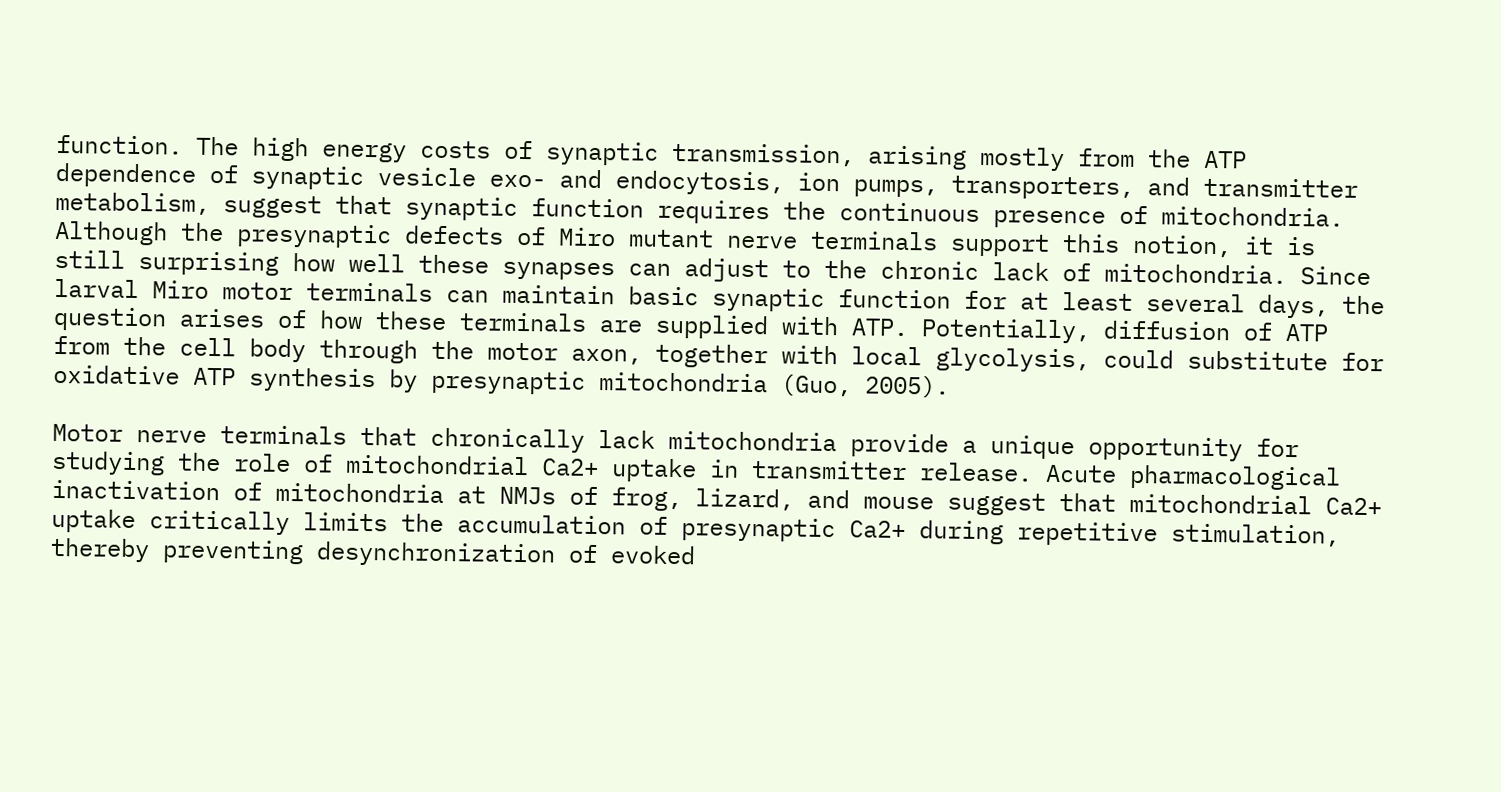function. The high energy costs of synaptic transmission, arising mostly from the ATP dependence of synaptic vesicle exo- and endocytosis, ion pumps, transporters, and transmitter metabolism, suggest that synaptic function requires the continuous presence of mitochondria. Although the presynaptic defects of Miro mutant nerve terminals support this notion, it is still surprising how well these synapses can adjust to the chronic lack of mitochondria. Since larval Miro motor terminals can maintain basic synaptic function for at least several days, the question arises of how these terminals are supplied with ATP. Potentially, diffusion of ATP from the cell body through the motor axon, together with local glycolysis, could substitute for oxidative ATP synthesis by presynaptic mitochondria (Guo, 2005).

Motor nerve terminals that chronically lack mitochondria provide a unique opportunity for studying the role of mitochondrial Ca2+ uptake in transmitter release. Acute pharmacological inactivation of mitochondria at NMJs of frog, lizard, and mouse suggest that mitochondrial Ca2+ uptake critically limits the accumulation of presynaptic Ca2+ during repetitive stimulation, thereby preventing desynchronization of evoked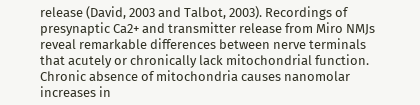release (David, 2003 and Talbot, 2003). Recordings of presynaptic Ca2+ and transmitter release from Miro NMJs reveal remarkable differences between nerve terminals that acutely or chronically lack mitochondrial function. Chronic absence of mitochondria causes nanomolar increases in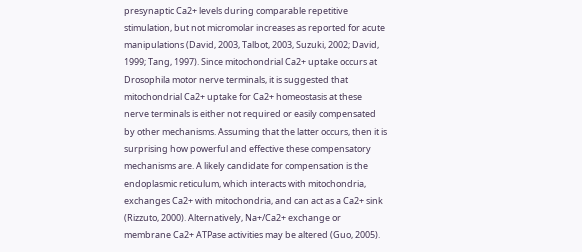presynaptic Ca2+ levels during comparable repetitive stimulation, but not micromolar increases as reported for acute manipulations (David, 2003, Talbot, 2003, Suzuki, 2002; David, 1999; Tang, 1997). Since mitochondrial Ca2+ uptake occurs at Drosophila motor nerve terminals, it is suggested that mitochondrial Ca2+ uptake for Ca2+ homeostasis at these nerve terminals is either not required or easily compensated by other mechanisms. Assuming that the latter occurs, then it is surprising how powerful and effective these compensatory mechanisms are. A likely candidate for compensation is the endoplasmic reticulum, which interacts with mitochondria, exchanges Ca2+ with mitochondria, and can act as a Ca2+ sink (Rizzuto, 2000). Alternatively, Na+/Ca2+ exchange or membrane Ca2+ ATPase activities may be altered (Guo, 2005).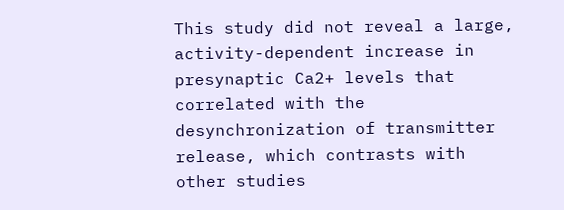This study did not reveal a large, activity-dependent increase in presynaptic Ca2+ levels that correlated with the desynchronization of transmitter release, which contrasts with other studies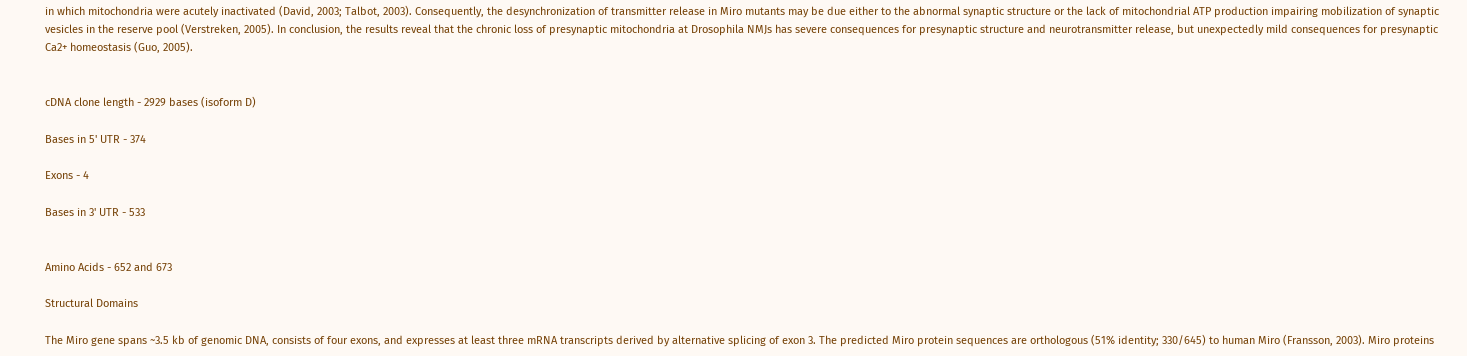in which mitochondria were acutely inactivated (David, 2003; Talbot, 2003). Consequently, the desynchronization of transmitter release in Miro mutants may be due either to the abnormal synaptic structure or the lack of mitochondrial ATP production impairing mobilization of synaptic vesicles in the reserve pool (Verstreken, 2005). In conclusion, the results reveal that the chronic loss of presynaptic mitochondria at Drosophila NMJs has severe consequences for presynaptic structure and neurotransmitter release, but unexpectedly mild consequences for presynaptic Ca2+ homeostasis (Guo, 2005).


cDNA clone length - 2929 bases (isoform D)

Bases in 5' UTR - 374

Exons - 4

Bases in 3' UTR - 533


Amino Acids - 652 and 673

Structural Domains

The Miro gene spans ~3.5 kb of genomic DNA, consists of four exons, and expresses at least three mRNA transcripts derived by alternative splicing of exon 3. The predicted Miro protein sequences are orthologous (51% identity; 330/645) to human Miro (Fransson, 2003). Miro proteins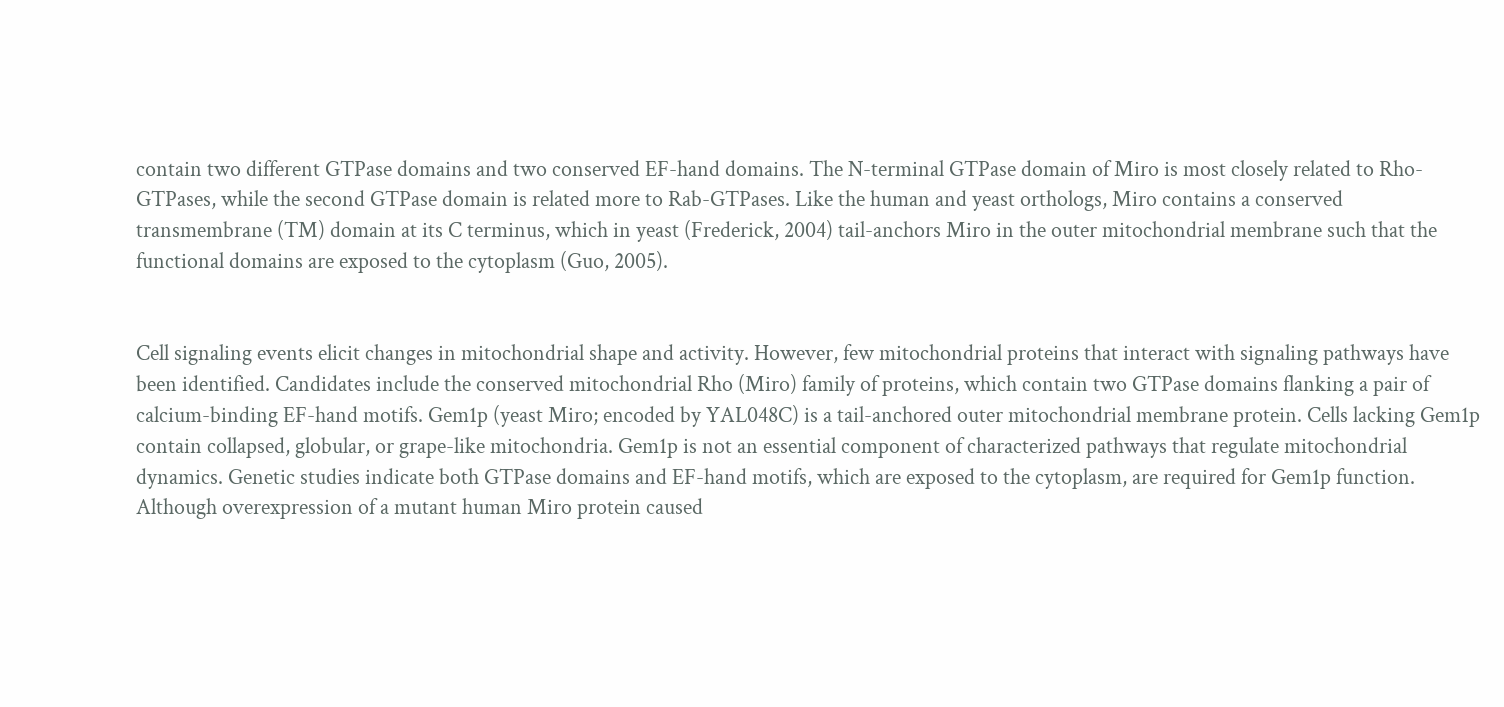contain two different GTPase domains and two conserved EF-hand domains. The N-terminal GTPase domain of Miro is most closely related to Rho-GTPases, while the second GTPase domain is related more to Rab-GTPases. Like the human and yeast orthologs, Miro contains a conserved transmembrane (TM) domain at its C terminus, which in yeast (Frederick, 2004) tail-anchors Miro in the outer mitochondrial membrane such that the functional domains are exposed to the cytoplasm (Guo, 2005).


Cell signaling events elicit changes in mitochondrial shape and activity. However, few mitochondrial proteins that interact with signaling pathways have been identified. Candidates include the conserved mitochondrial Rho (Miro) family of proteins, which contain two GTPase domains flanking a pair of calcium-binding EF-hand motifs. Gem1p (yeast Miro; encoded by YAL048C) is a tail-anchored outer mitochondrial membrane protein. Cells lacking Gem1p contain collapsed, globular, or grape-like mitochondria. Gem1p is not an essential component of characterized pathways that regulate mitochondrial dynamics. Genetic studies indicate both GTPase domains and EF-hand motifs, which are exposed to the cytoplasm, are required for Gem1p function. Although overexpression of a mutant human Miro protein caused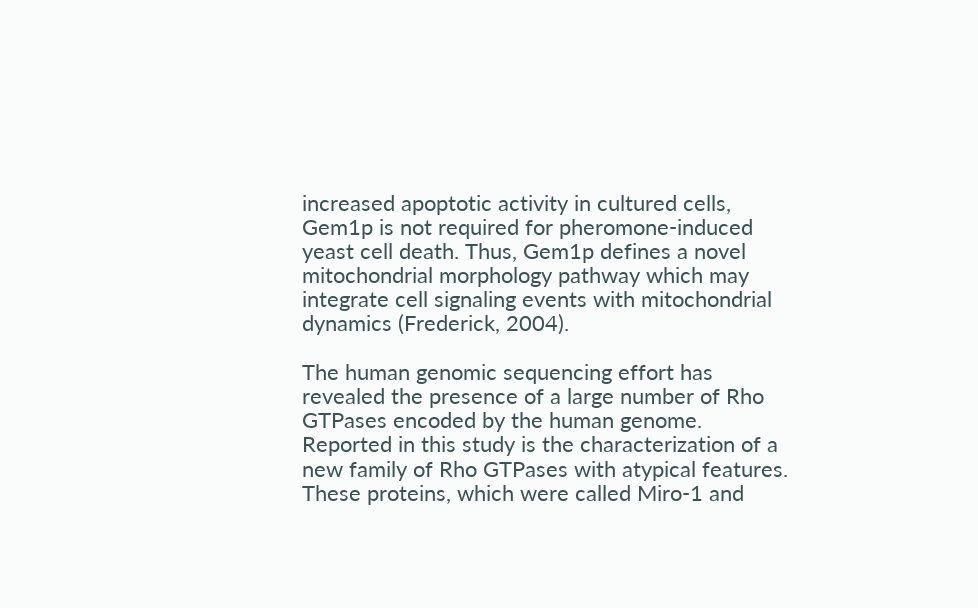increased apoptotic activity in cultured cells, Gem1p is not required for pheromone-induced yeast cell death. Thus, Gem1p defines a novel mitochondrial morphology pathway which may integrate cell signaling events with mitochondrial dynamics (Frederick, 2004).

The human genomic sequencing effort has revealed the presence of a large number of Rho GTPases encoded by the human genome. Reported in this study is the characterization of a new family of Rho GTPases with atypical features. These proteins, which were called Miro-1 and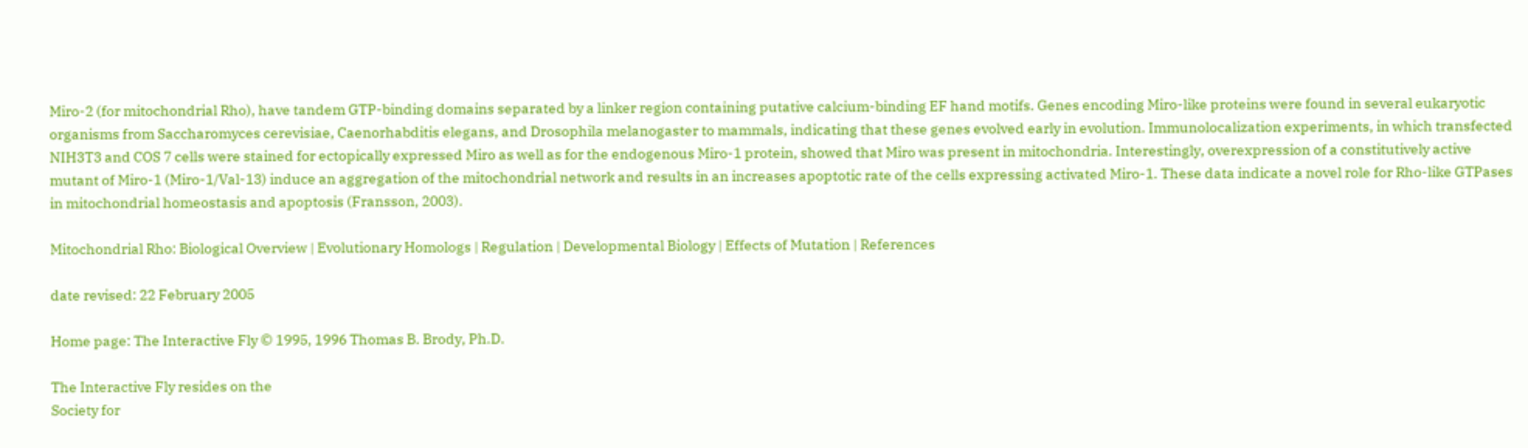Miro-2 (for mitochondrial Rho), have tandem GTP-binding domains separated by a linker region containing putative calcium-binding EF hand motifs. Genes encoding Miro-like proteins were found in several eukaryotic organisms from Saccharomyces cerevisiae, Caenorhabditis elegans, and Drosophila melanogaster to mammals, indicating that these genes evolved early in evolution. Immunolocalization experiments, in which transfected NIH3T3 and COS 7 cells were stained for ectopically expressed Miro as well as for the endogenous Miro-1 protein, showed that Miro was present in mitochondria. Interestingly, overexpression of a constitutively active mutant of Miro-1 (Miro-1/Val-13) induce an aggregation of the mitochondrial network and results in an increases apoptotic rate of the cells expressing activated Miro-1. These data indicate a novel role for Rho-like GTPases in mitochondrial homeostasis and apoptosis (Fransson, 2003).

Mitochondrial Rho: Biological Overview | Evolutionary Homologs | Regulation | Developmental Biology | Effects of Mutation | References

date revised: 22 February 2005

Home page: The Interactive Fly © 1995, 1996 Thomas B. Brody, Ph.D.

The Interactive Fly resides on the
Society for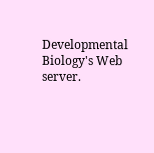Developmental Biology's Web server.